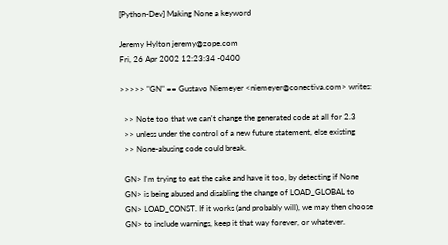[Python-Dev] Making None a keyword

Jeremy Hylton jeremy@zope.com
Fri, 26 Apr 2002 12:23:34 -0400

>>>>> "GN" == Gustavo Niemeyer <niemeyer@conectiva.com> writes:

  >> Note too that we can't change the generated code at all for 2.3
  >> unless under the control of a new future statement, else existing
  >> None-abusing code could break.

  GN> I'm trying to eat the cake and have it too, by detecting if None
  GN> is being abused and disabling the change of LOAD_GLOBAL to
  GN> LOAD_CONST. If it works (and probably will), we may then choose
  GN> to include warnings, keep it that way forever, or whatever.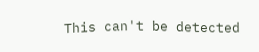This can't be detected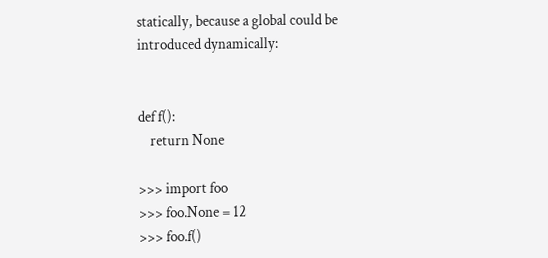statically, because a global could be
introduced dynamically:


def f():
    return None

>>> import foo
>>> foo.None = 12
>>> foo.f()